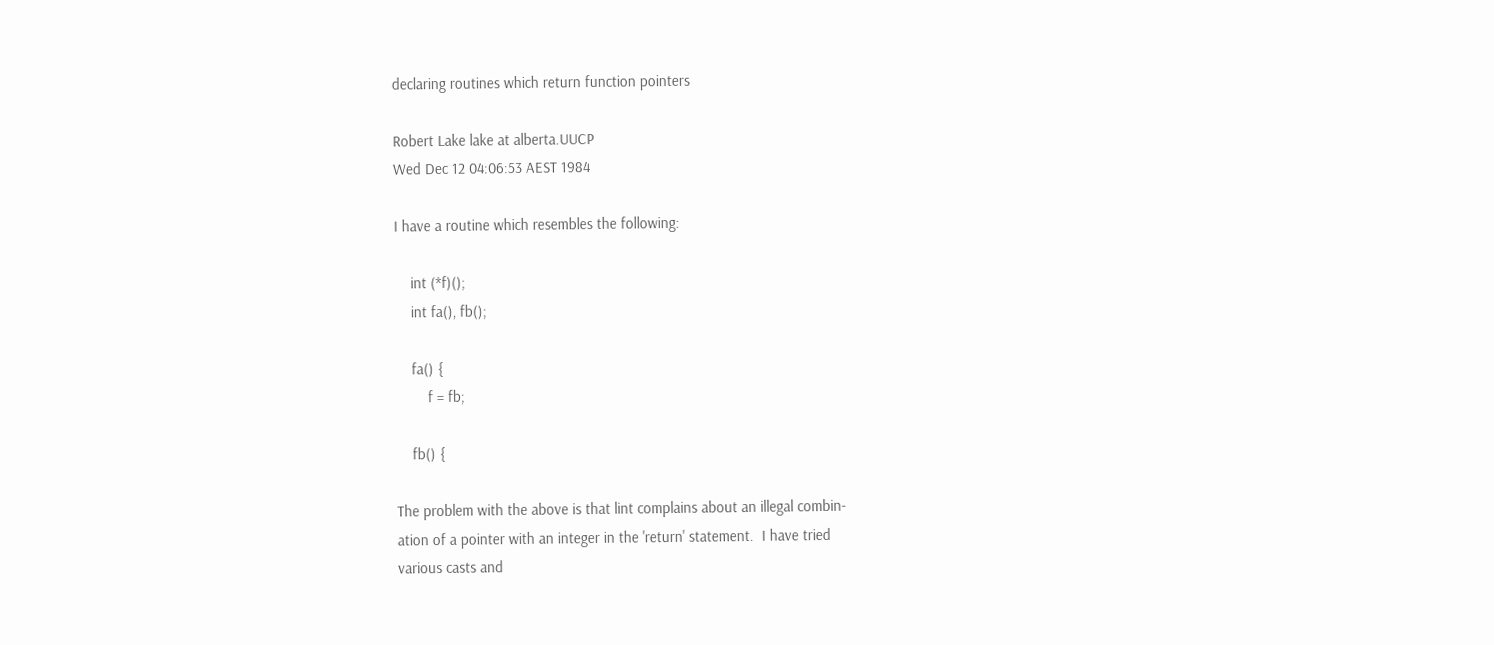declaring routines which return function pointers

Robert Lake lake at alberta.UUCP
Wed Dec 12 04:06:53 AEST 1984

I have a routine which resembles the following:

    int (*f)();
    int fa(), fb();

    fa() {
        f = fb;

    fb() {

The problem with the above is that lint complains about an illegal combin-
ation of a pointer with an integer in the 'return' statement.  I have tried
various casts and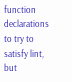function declarations to try to satisfy lint, but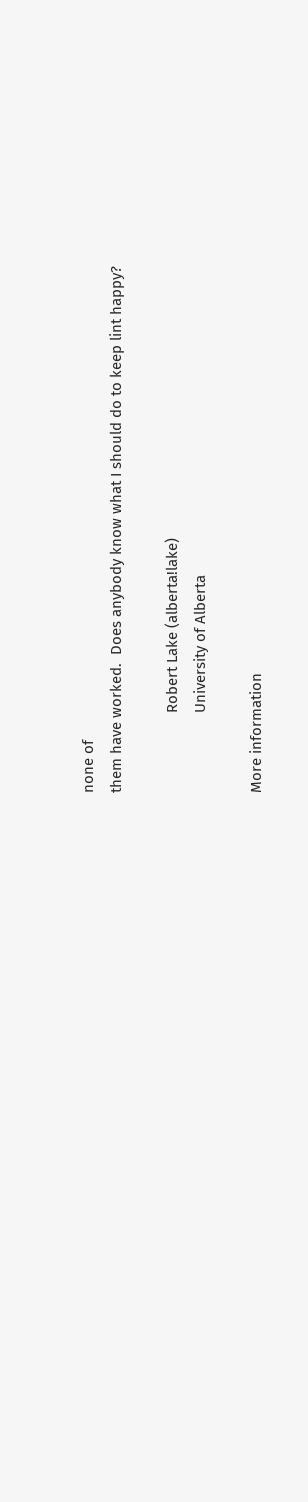none of
them have worked.  Does anybody know what I should do to keep lint happy?

                    Robert Lake (alberta!lake)
                    University of Alberta

More information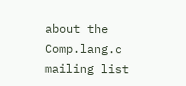about the Comp.lang.c mailing list